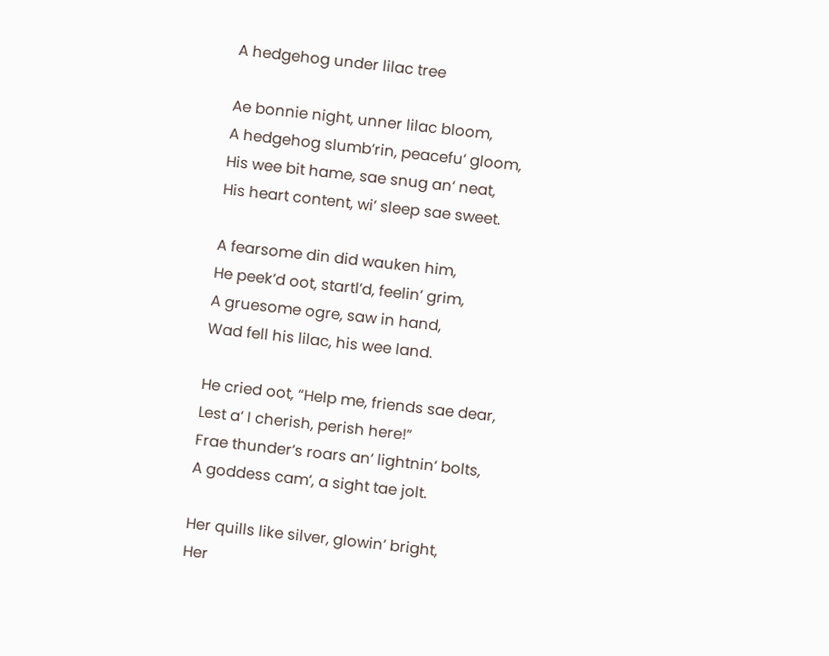A hedgehog under lilac tree

Ae bonnie night, unner lilac bloom,
A hedgehog slumb’rin, peacefu’ gloom,
His wee bit hame, sae snug an’ neat,
His heart content, wi’ sleep sae sweet.

A fearsome din did wauken him,
He peek’d oot, startl’d, feelin’ grim,
A gruesome ogre, saw in hand,
Wad fell his lilac, his wee land.

He cried oot, “Help me, friends sae dear,
Lest a’ I cherish, perish here!”
Frae thunder’s roars an’ lightnin’ bolts,
A goddess cam’, a sight tae jolt.

Her quills like silver, glowin’ bright,
Her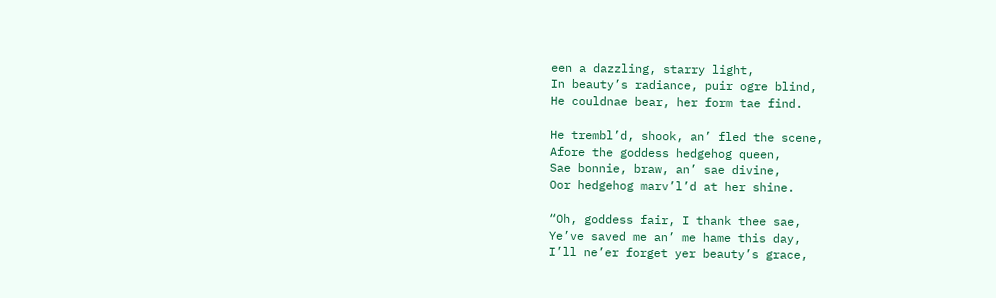een a dazzling, starry light,
In beauty’s radiance, puir ogre blind,
He couldnae bear, her form tae find.

He trembl’d, shook, an’ fled the scene,
Afore the goddess hedgehog queen,
Sae bonnie, braw, an’ sae divine,
Oor hedgehog marv’l’d at her shine.

“Oh, goddess fair, I thank thee sae,
Ye’ve saved me an’ me hame this day,
I’ll ne’er forget yer beauty’s grace,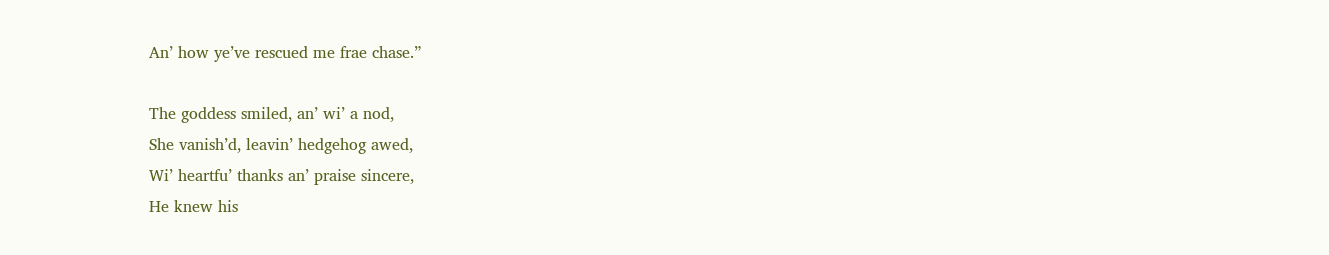An’ how ye’ve rescued me frae chase.”

The goddess smiled, an’ wi’ a nod,
She vanish’d, leavin’ hedgehog awed,
Wi’ heartfu’ thanks an’ praise sincere,
He knew his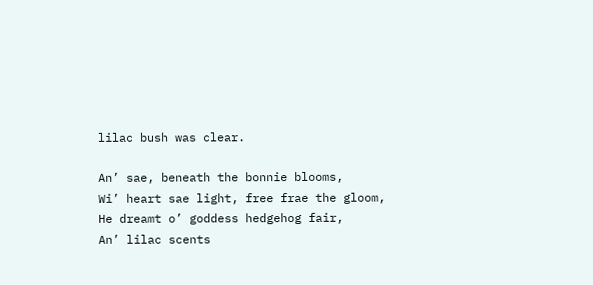lilac bush was clear.

An’ sae, beneath the bonnie blooms,
Wi’ heart sae light, free frae the gloom,
He dreamt o’ goddess hedgehog fair,
An’ lilac scents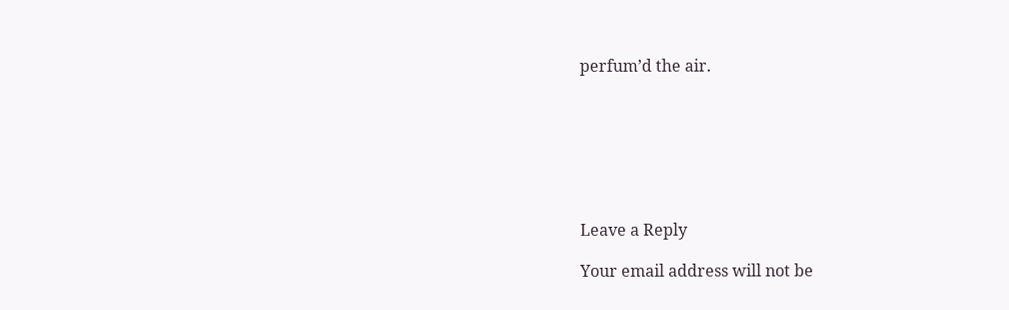perfum’d the air.







Leave a Reply

Your email address will not be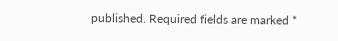published. Required fields are marked *